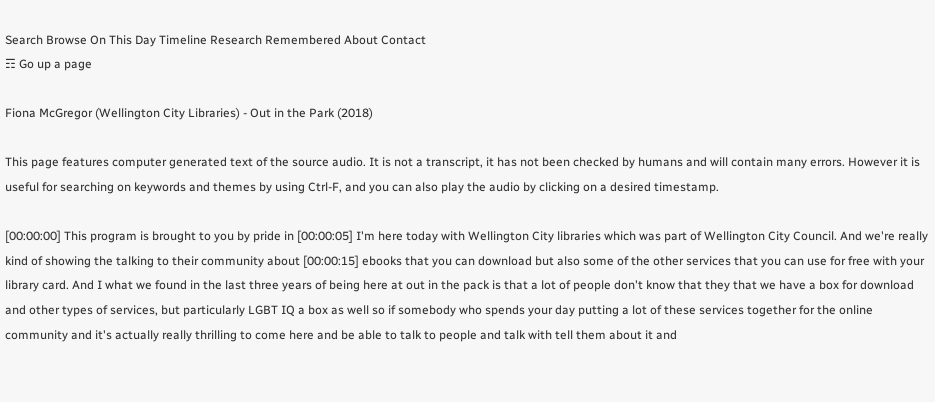Search Browse On This Day Timeline Research Remembered About Contact
☶ Go up a page

Fiona McGregor (Wellington City Libraries) - Out in the Park (2018)

This page features computer generated text of the source audio. It is not a transcript, it has not been checked by humans and will contain many errors. However it is useful for searching on keywords and themes by using Ctrl-F, and you can also play the audio by clicking on a desired timestamp.

[00:00:00] This program is brought to you by pride in [00:00:05] I'm here today with Wellington City libraries which was part of Wellington City Council. And we're really kind of showing the talking to their community about [00:00:15] ebooks that you can download but also some of the other services that you can use for free with your library card. And I what we found in the last three years of being here at out in the pack is that a lot of people don't know that they that we have a box for download and other types of services, but particularly LGBT IQ a box as well so if somebody who spends your day putting a lot of these services together for the online community and it's actually really thrilling to come here and be able to talk to people and talk with tell them about it and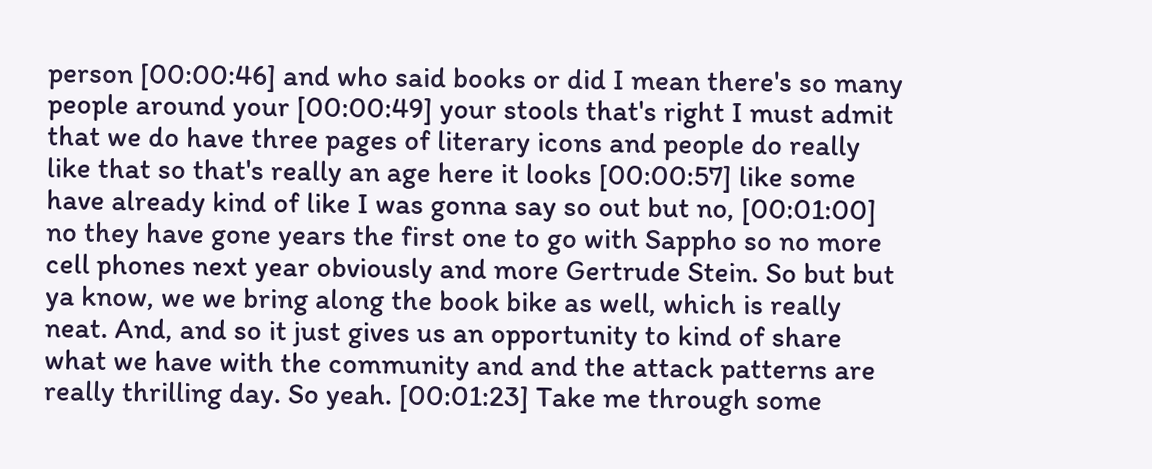person [00:00:46] and who said books or did I mean there's so many people around your [00:00:49] your stools that's right I must admit that we do have three pages of literary icons and people do really like that so that's really an age here it looks [00:00:57] like some have already kind of like I was gonna say so out but no, [00:01:00] no they have gone years the first one to go with Sappho so no more cell phones next year obviously and more Gertrude Stein. So but but ya know, we we bring along the book bike as well, which is really neat. And, and so it just gives us an opportunity to kind of share what we have with the community and and the attack patterns are really thrilling day. So yeah. [00:01:23] Take me through some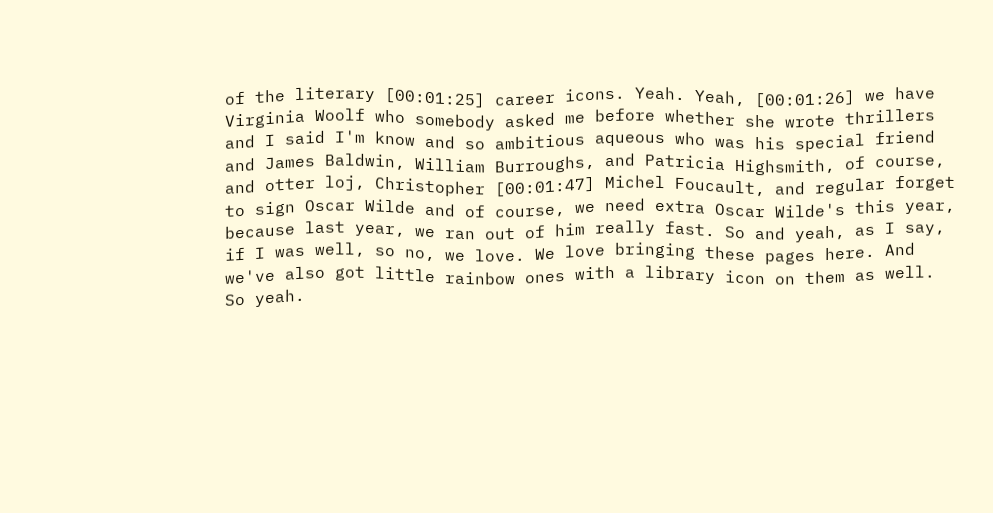of the literary [00:01:25] career icons. Yeah. Yeah, [00:01:26] we have Virginia Woolf who somebody asked me before whether she wrote thrillers and I said I'm know and so ambitious aqueous who was his special friend and James Baldwin, William Burroughs, and Patricia Highsmith, of course, and otter loj, Christopher [00:01:47] Michel Foucault, and regular forget to sign Oscar Wilde and of course, we need extra Oscar Wilde's this year, because last year, we ran out of him really fast. So and yeah, as I say, if I was well, so no, we love. We love bringing these pages here. And we've also got little rainbow ones with a library icon on them as well. So yeah.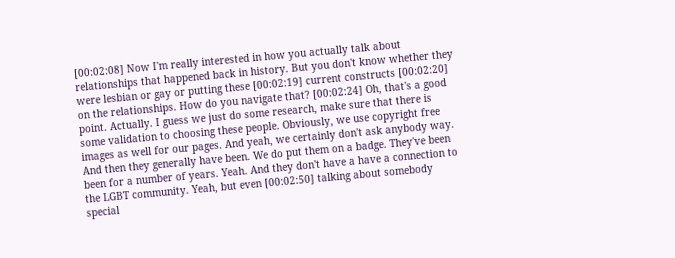[00:02:08] Now I'm really interested in how you actually talk about relationships that happened back in history. But you don't know whether they were lesbian or gay or putting these [00:02:19] current constructs [00:02:20] on the relationships. How do you navigate that? [00:02:24] Oh, that's a good point. Actually. I guess we just do some research, make sure that there is some validation to choosing these people. Obviously, we use copyright free images as well for our pages. And yeah, we certainly don't ask anybody way. And then they generally have been. We do put them on a badge. They've been been for a number of years. Yeah. And they don't have a have a connection to the LGBT community. Yeah, but even [00:02:50] talking about somebody special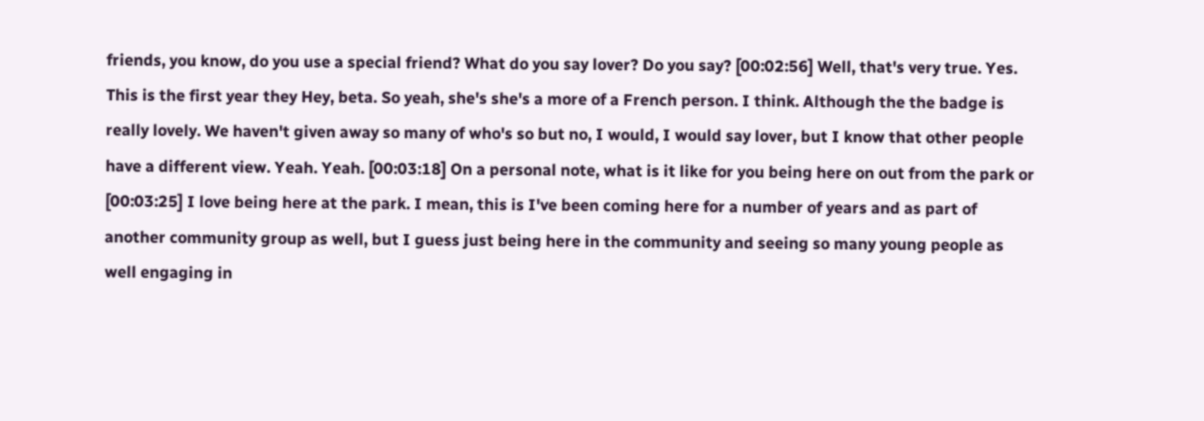friends, you know, do you use a special friend? What do you say lover? Do you say? [00:02:56] Well, that's very true. Yes. This is the first year they Hey, beta. So yeah, she's she's a more of a French person. I think. Although the the badge is really lovely. We haven't given away so many of who's so but no, I would, I would say lover, but I know that other people have a different view. Yeah. Yeah. [00:03:18] On a personal note, what is it like for you being here on out from the park or [00:03:25] I love being here at the park. I mean, this is I've been coming here for a number of years and as part of another community group as well, but I guess just being here in the community and seeing so many young people as well engaging in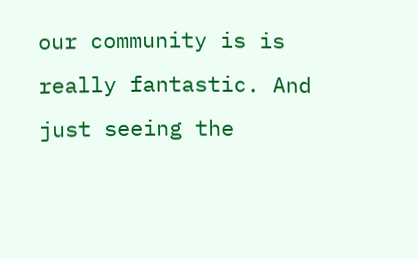our community is is really fantastic. And just seeing the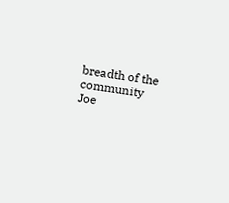breadth of the community Joe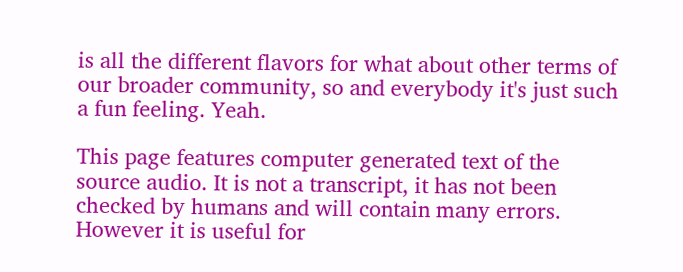is all the different flavors for what about other terms of our broader community, so and everybody it's just such a fun feeling. Yeah.

This page features computer generated text of the source audio. It is not a transcript, it has not been checked by humans and will contain many errors. However it is useful for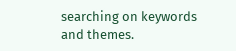searching on keywords and themes.